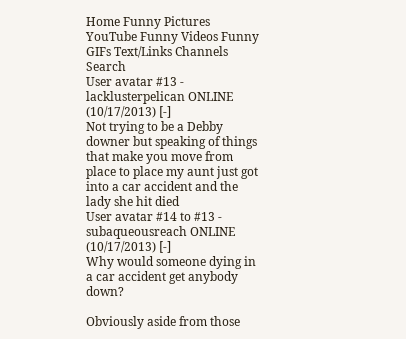Home Funny Pictures YouTube Funny Videos Funny GIFs Text/Links Channels Search
User avatar #13 - lacklusterpelican ONLINE (10/17/2013) [-]
Not trying to be a Debby downer but speaking of things that make you move from place to place my aunt just got into a car accident and the lady she hit died
User avatar #14 to #13 - subaqueousreach ONLINE (10/17/2013) [-]
Why would someone dying in a car accident get anybody down?

Obviously aside from those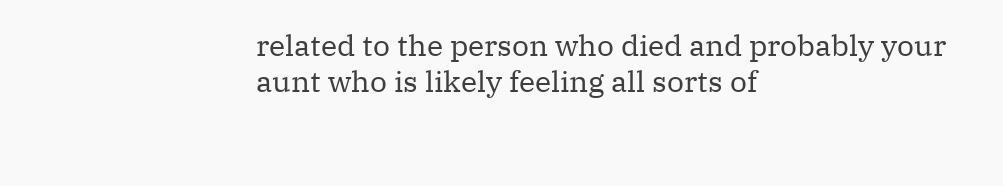related to the person who died and probably your aunt who is likely feeling all sorts of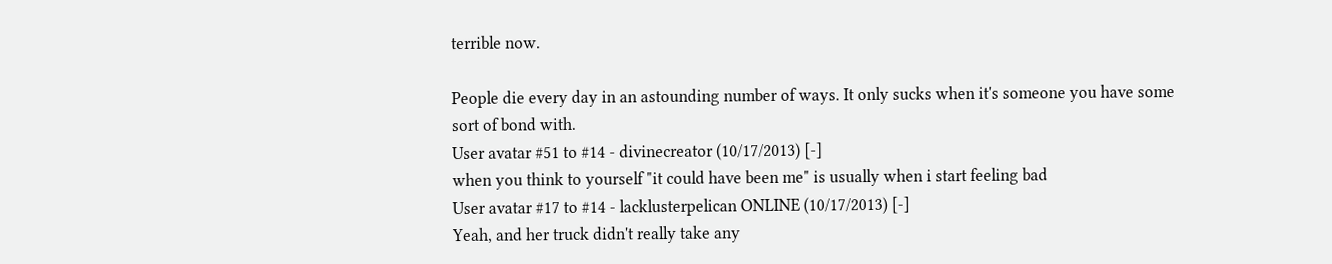terrible now.

People die every day in an astounding number of ways. It only sucks when it's someone you have some sort of bond with.
User avatar #51 to #14 - divinecreator (10/17/2013) [-]
when you think to yourself "it could have been me" is usually when i start feeling bad
User avatar #17 to #14 - lacklusterpelican ONLINE (10/17/2013) [-]
Yeah, and her truck didn't really take any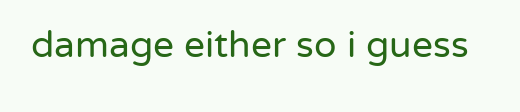damage either so i guess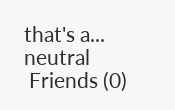that's a... neutral
 Friends (0)